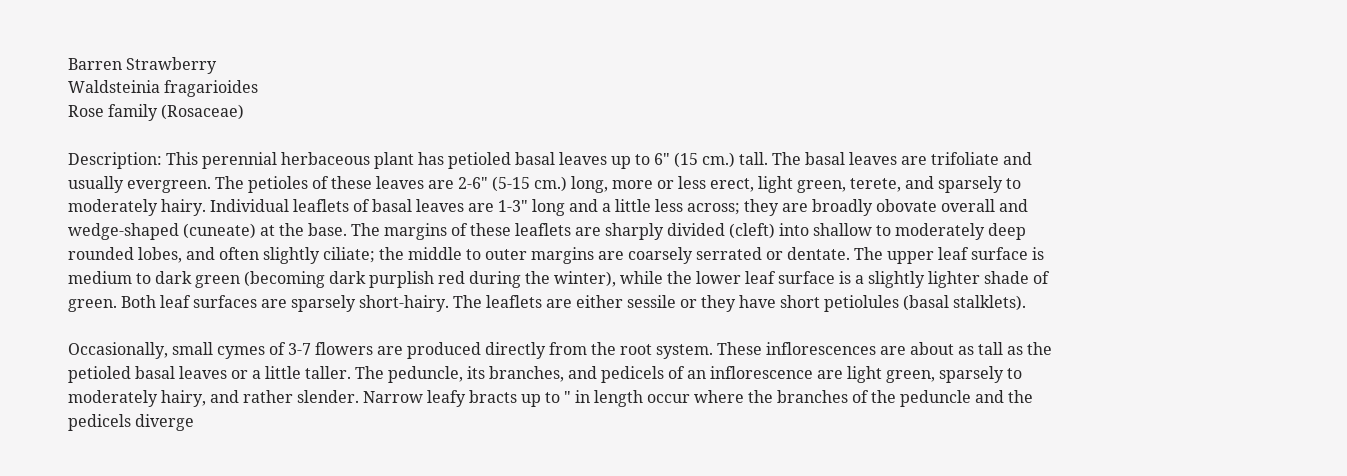Barren Strawberry
Waldsteinia fragarioides
Rose family (Rosaceae)

Description: This perennial herbaceous plant has petioled basal leaves up to 6" (15 cm.) tall. The basal leaves are trifoliate and usually evergreen. The petioles of these leaves are 2-6" (5-15 cm.) long, more or less erect, light green, terete, and sparsely to moderately hairy. Individual leaflets of basal leaves are 1-3" long and a little less across; they are broadly obovate overall and wedge-shaped (cuneate) at the base. The margins of these leaflets are sharply divided (cleft) into shallow to moderately deep rounded lobes, and often slightly ciliate; the middle to outer margins are coarsely serrated or dentate. The upper leaf surface is medium to dark green (becoming dark purplish red during the winter), while the lower leaf surface is a slightly lighter shade of green. Both leaf surfaces are sparsely short-hairy. The leaflets are either sessile or they have short petiolules (basal stalklets).

Occasionally, small cymes of 3-7 flowers are produced directly from the root system. These inflorescences are about as tall as the petioled basal leaves or a little taller. The peduncle, its branches, and pedicels of an inflorescence are light green, sparsely to moderately hairy, and rather slender. Narrow leafy bracts up to " in length occur where the branches of the peduncle and the pedicels diverge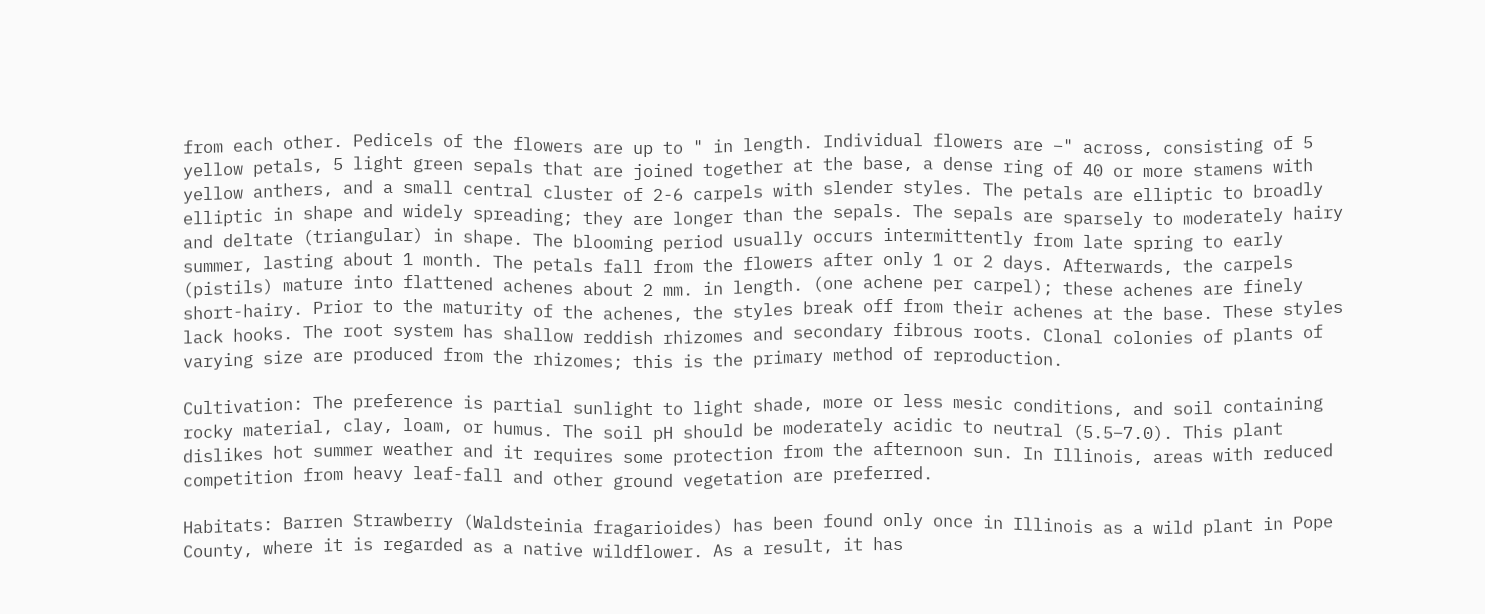from each other. Pedicels of the flowers are up to " in length. Individual flowers are –" across, consisting of 5 yellow petals, 5 light green sepals that are joined together at the base, a dense ring of 40 or more stamens with yellow anthers, and a small central cluster of 2-6 carpels with slender styles. The petals are elliptic to broadly elliptic in shape and widely spreading; they are longer than the sepals. The sepals are sparsely to moderately hairy and deltate (triangular) in shape. The blooming period usually occurs intermittently from late spring to early summer, lasting about 1 month. The petals fall from the flowers after only 1 or 2 days. Afterwards, the carpels (pistils) mature into flattened achenes about 2 mm. in length. (one achene per carpel); these achenes are finely short-hairy. Prior to the maturity of the achenes, the styles break off from their achenes at the base. These styles lack hooks. The root system has shallow reddish rhizomes and secondary fibrous roots. Clonal colonies of plants of varying size are produced from the rhizomes; this is the primary method of reproduction.

Cultivation: The preference is partial sunlight to light shade, more or less mesic conditions, and soil containing rocky material, clay, loam, or humus. The soil pH should be moderately acidic to neutral (5.5–7.0). This plant dislikes hot summer weather and it requires some protection from the afternoon sun. In Illinois, areas with reduced competition from heavy leaf-fall and other ground vegetation are preferred.

Habitats: Barren Strawberry (Waldsteinia fragarioides) has been found only once in Illinois as a wild plant in Pope County, where it is regarded as a native wildflower. As a result, it has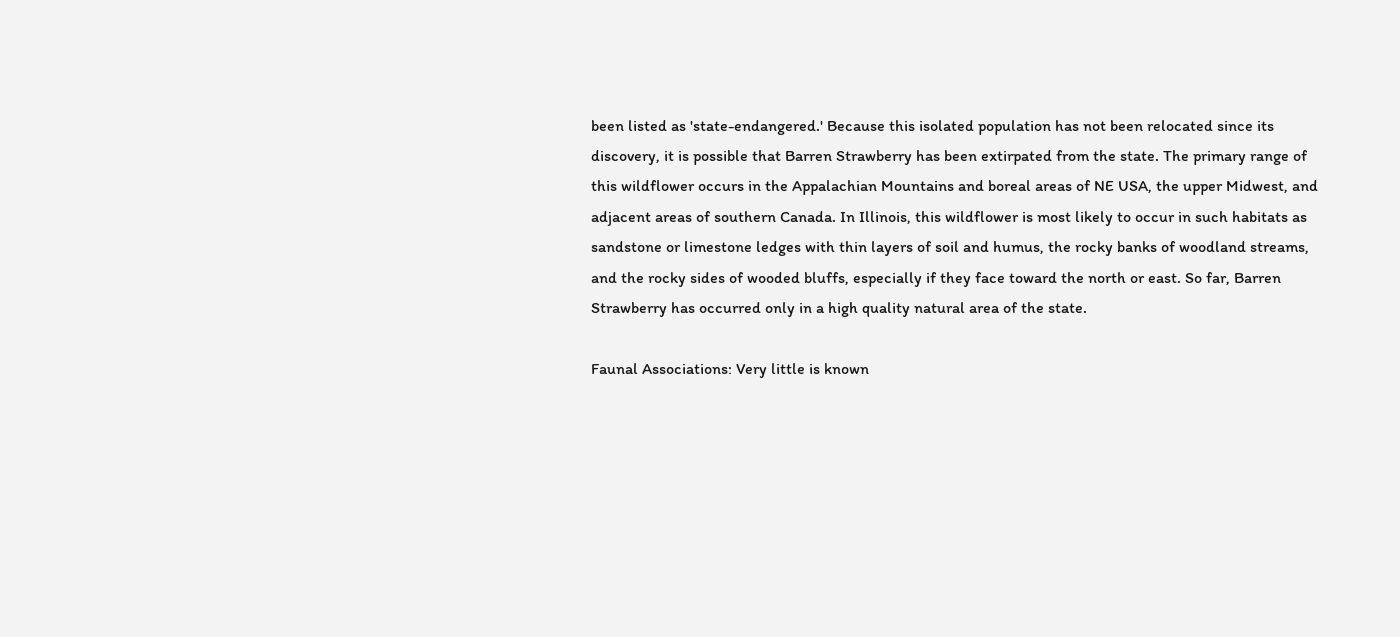been listed as 'state-endangered.' Because this isolated population has not been relocated since its discovery, it is possible that Barren Strawberry has been extirpated from the state. The primary range of this wildflower occurs in the Appalachian Mountains and boreal areas of NE USA, the upper Midwest, and adjacent areas of southern Canada. In Illinois, this wildflower is most likely to occur in such habitats as sandstone or limestone ledges with thin layers of soil and humus, the rocky banks of woodland streams, and the rocky sides of wooded bluffs, especially if they face toward the north or east. So far, Barren Strawberry has occurred only in a high quality natural area of the state.

Faunal Associations: Very little is known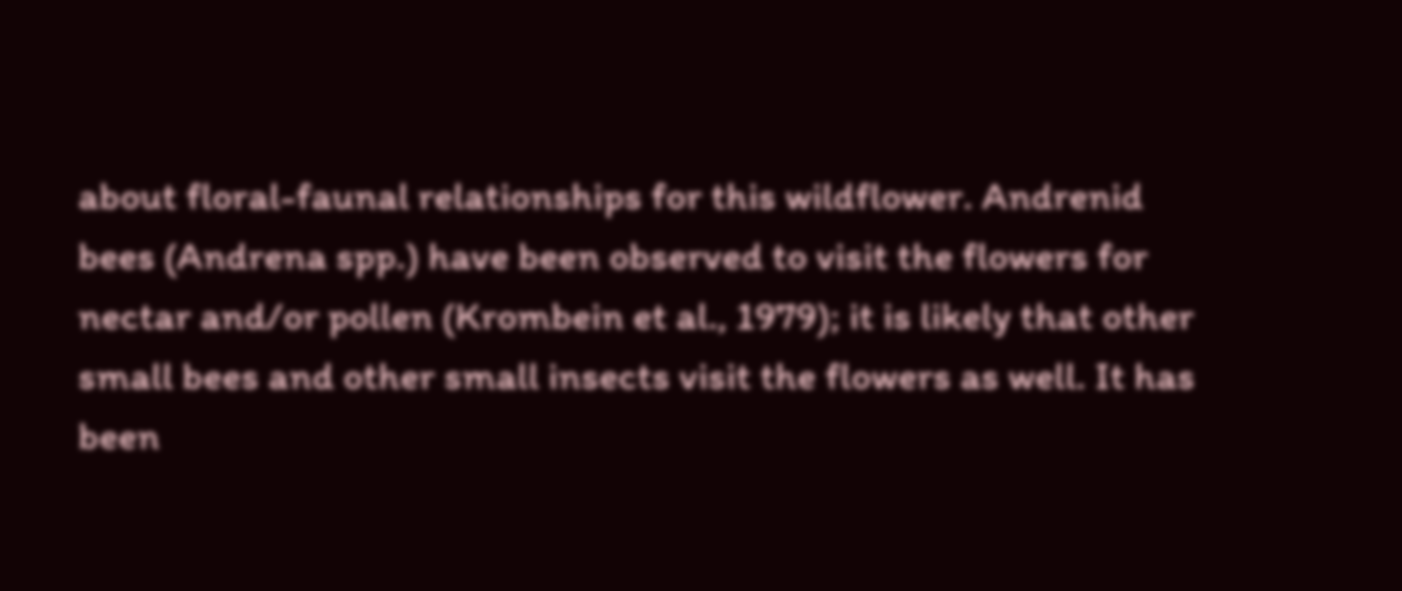about floral-faunal relationships for this wildflower. Andrenid bees (Andrena spp.) have been observed to visit the flowers for nectar and/or pollen (Krombein et al., 1979); it is likely that other small bees and other small insects visit the flowers as well. It has been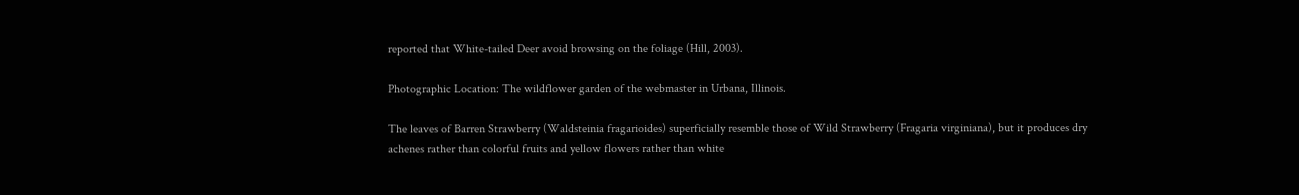reported that White-tailed Deer avoid browsing on the foliage (Hill, 2003).

Photographic Location: The wildflower garden of the webmaster in Urbana, Illinois.

The leaves of Barren Strawberry (Waldsteinia fragarioides) superficially resemble those of Wild Strawberry (Fragaria virginiana), but it produces dry achenes rather than colorful fruits and yellow flowers rather than white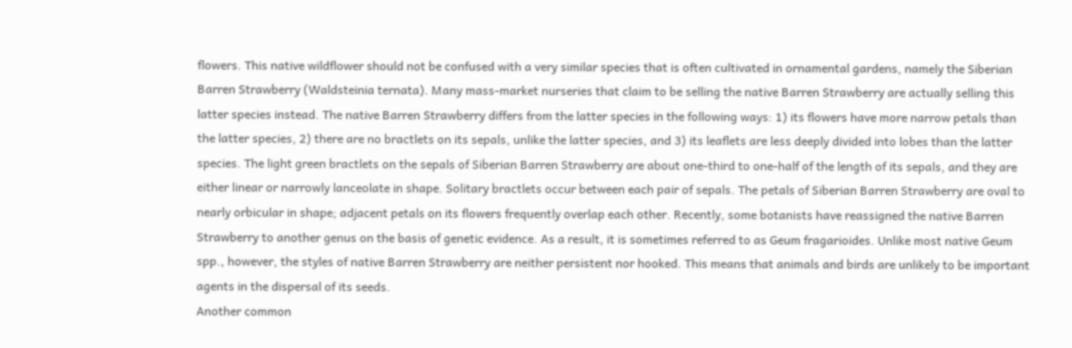flowers. This native wildflower should not be confused with a very similar species that is often cultivated in ornamental gardens, namely the Siberian Barren Strawberry (Waldsteinia ternata). Many mass-market nurseries that claim to be selling the native Barren Strawberry are actually selling this latter species instead. The native Barren Strawberry differs from the latter species in the following ways: 1) its flowers have more narrow petals than the latter species, 2) there are no bractlets on its sepals, unlike the latter species, and 3) its leaflets are less deeply divided into lobes than the latter species. The light green bractlets on the sepals of Siberian Barren Strawberry are about one-third to one-half of the length of its sepals, and they are either linear or narrowly lanceolate in shape. Solitary bractlets occur between each pair of sepals. The petals of Siberian Barren Strawberry are oval to nearly orbicular in shape; adjacent petals on its flowers frequently overlap each other. Recently, some botanists have reassigned the native Barren Strawberry to another genus on the basis of genetic evidence. As a result, it is sometimes referred to as Geum fragarioides. Unlike most native Geum spp., however, the styles of native Barren Strawberry are neither persistent nor hooked. This means that animals and birds are unlikely to be important agents in the dispersal of its seeds.
Another common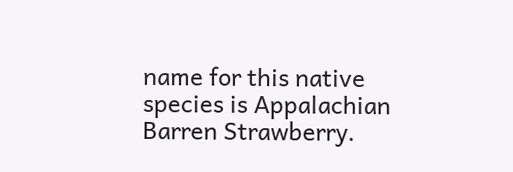name for this native species is Appalachian Barren Strawberry.